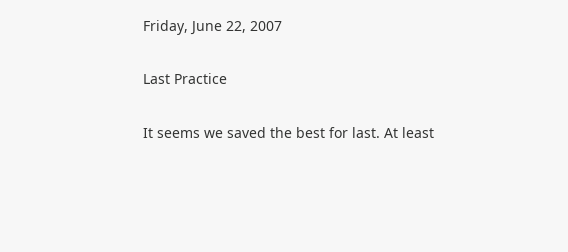Friday, June 22, 2007

Last Practice

It seems we saved the best for last. At least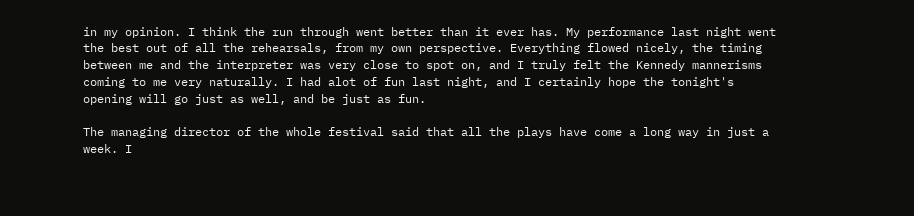in my opinion. I think the run through went better than it ever has. My performance last night went the best out of all the rehearsals, from my own perspective. Everything flowed nicely, the timing between me and the interpreter was very close to spot on, and I truly felt the Kennedy mannerisms coming to me very naturally. I had alot of fun last night, and I certainly hope the tonight's opening will go just as well, and be just as fun.

The managing director of the whole festival said that all the plays have come a long way in just a week. I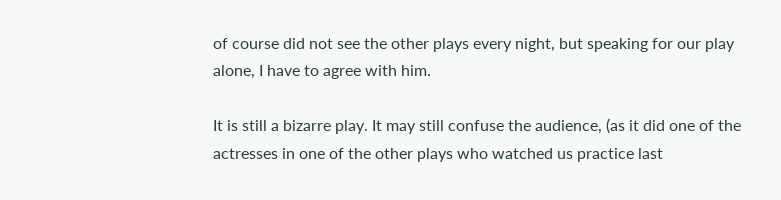of course did not see the other plays every night, but speaking for our play alone, I have to agree with him.

It is still a bizarre play. It may still confuse the audience, (as it did one of the actresses in one of the other plays who watched us practice last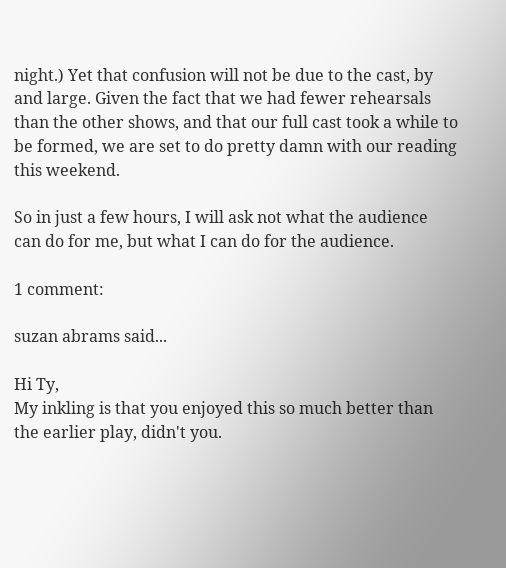night.) Yet that confusion will not be due to the cast, by and large. Given the fact that we had fewer rehearsals than the other shows, and that our full cast took a while to be formed, we are set to do pretty damn with our reading this weekend.

So in just a few hours, I will ask not what the audience can do for me, but what I can do for the audience.

1 comment:

suzan abrams said...

Hi Ty,
My inkling is that you enjoyed this so much better than the earlier play, didn't you.